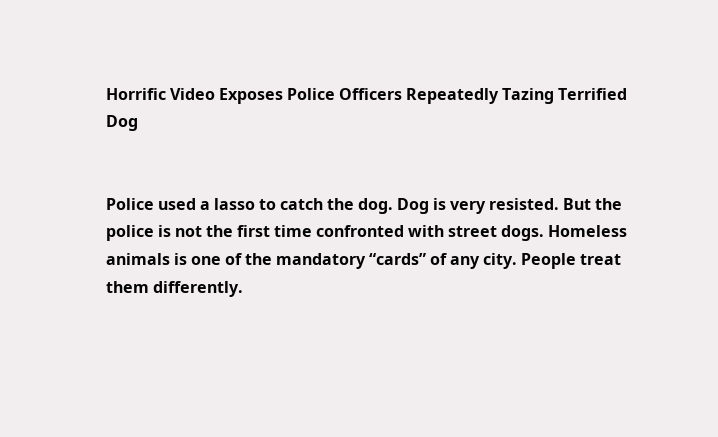Horrific Video Exposes Police Officers Repeatedly Tazing Terrified Dog


Police used a lasso to catch the dog. Dog is very resisted. But the police is not the first time confronted with street dogs. Homeless animals is one of the mandatory “cards” of any city. People treat them differently.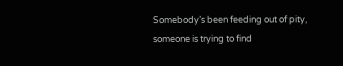Somebody’s been feeding out of pity, someone is trying to find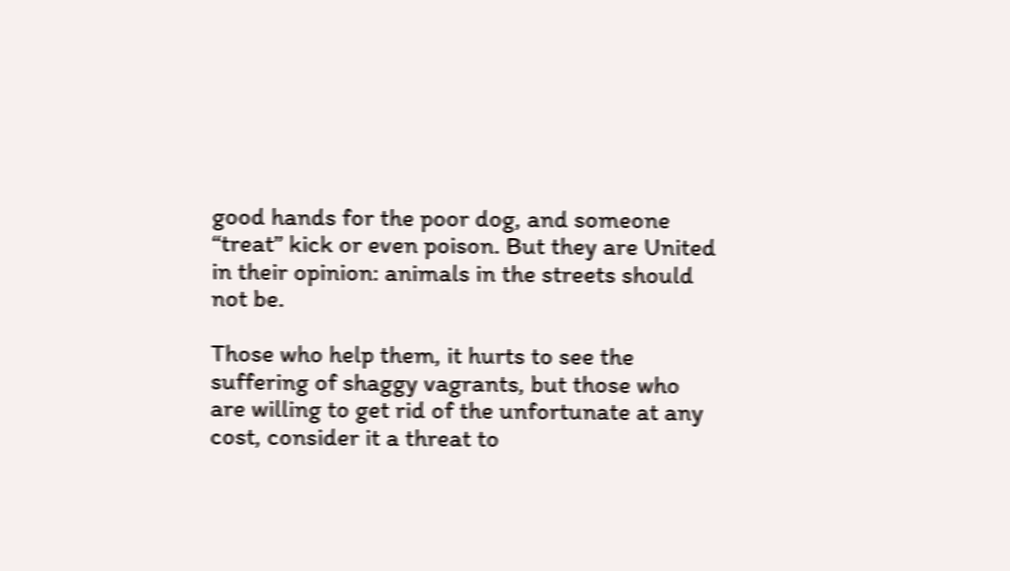good hands for the poor dog, and someone “treat” kick or even poison. But they are United in their opinion: animals in the streets should not be.

Those who help them, it hurts to see the suffering of shaggy vagrants, but those who are willing to get rid of the unfortunate at any cost, consider it a threat to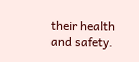their health and safety.